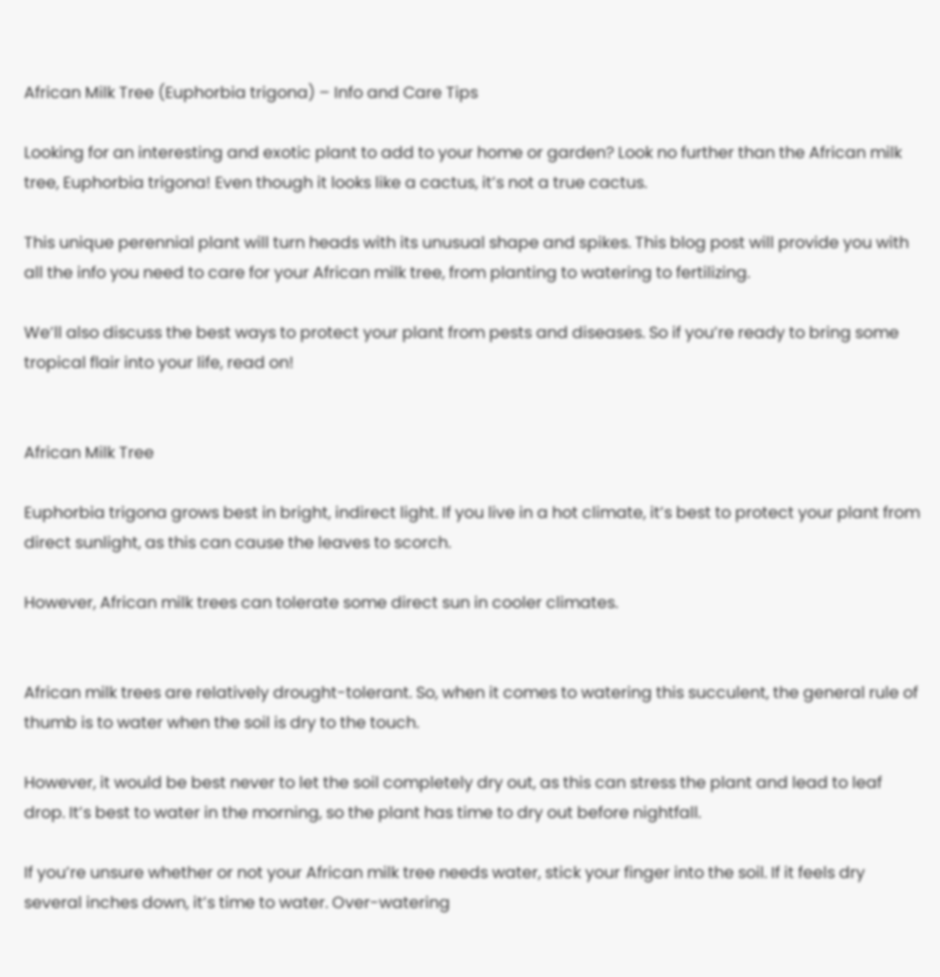African Milk Tree (Euphorbia trigona) – Info and Care Tips

Looking for an interesting and exotic plant to add to your home or garden? Look no further than the African milk tree, Euphorbia trigona! Even though it looks like a cactus, it’s not a true cactus.

This unique perennial plant will turn heads with its unusual shape and spikes. This blog post will provide you with all the info you need to care for your African milk tree, from planting to watering to fertilizing.

We’ll also discuss the best ways to protect your plant from pests and diseases. So if you’re ready to bring some tropical flair into your life, read on!


African Milk Tree

Euphorbia trigona grows best in bright, indirect light. If you live in a hot climate, it’s best to protect your plant from direct sunlight, as this can cause the leaves to scorch.

However, African milk trees can tolerate some direct sun in cooler climates.


African milk trees are relatively drought-tolerant. So, when it comes to watering this succulent, the general rule of thumb is to water when the soil is dry to the touch.

However, it would be best never to let the soil completely dry out, as this can stress the plant and lead to leaf drop. It’s best to water in the morning, so the plant has time to dry out before nightfall.

If you’re unsure whether or not your African milk tree needs water, stick your finger into the soil. If it feels dry several inches down, it’s time to water. Over-watering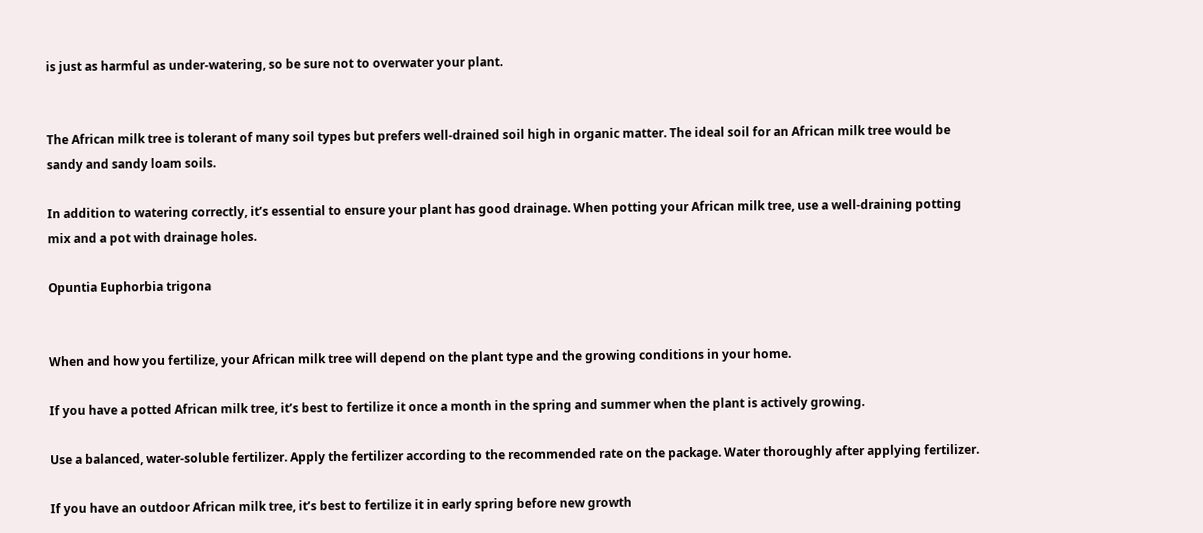is just as harmful as under-watering, so be sure not to overwater your plant.


The African milk tree is tolerant of many soil types but prefers well-drained soil high in organic matter. The ideal soil for an African milk tree would be sandy and sandy loam soils.

In addition to watering correctly, it’s essential to ensure your plant has good drainage. When potting your African milk tree, use a well-draining potting mix and a pot with drainage holes.

Opuntia Euphorbia trigona


When and how you fertilize, your African milk tree will depend on the plant type and the growing conditions in your home.

If you have a potted African milk tree, it’s best to fertilize it once a month in the spring and summer when the plant is actively growing.

Use a balanced, water-soluble fertilizer. Apply the fertilizer according to the recommended rate on the package. Water thoroughly after applying fertilizer.

If you have an outdoor African milk tree, it’s best to fertilize it in early spring before new growth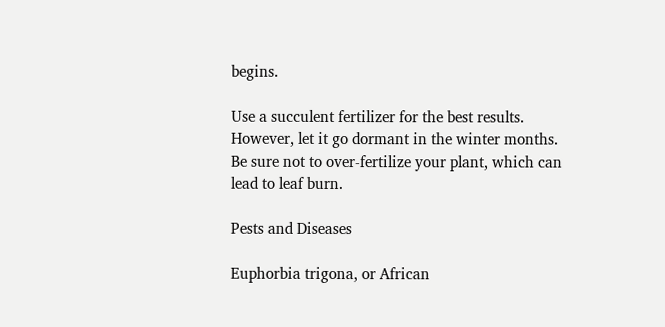begins.

Use a succulent fertilizer for the best results. However, let it go dormant in the winter months. Be sure not to over-fertilize your plant, which can lead to leaf burn.

Pests and Diseases

Euphorbia trigona, or African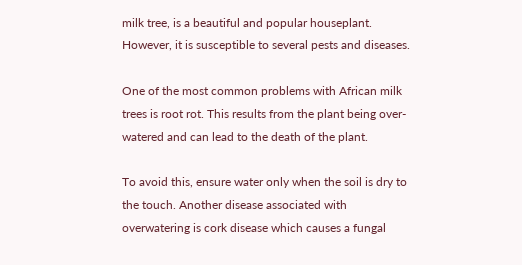milk tree, is a beautiful and popular houseplant. However, it is susceptible to several pests and diseases.

One of the most common problems with African milk trees is root rot. This results from the plant being over-watered and can lead to the death of the plant.

To avoid this, ensure water only when the soil is dry to the touch. Another disease associated with overwatering is cork disease which causes a fungal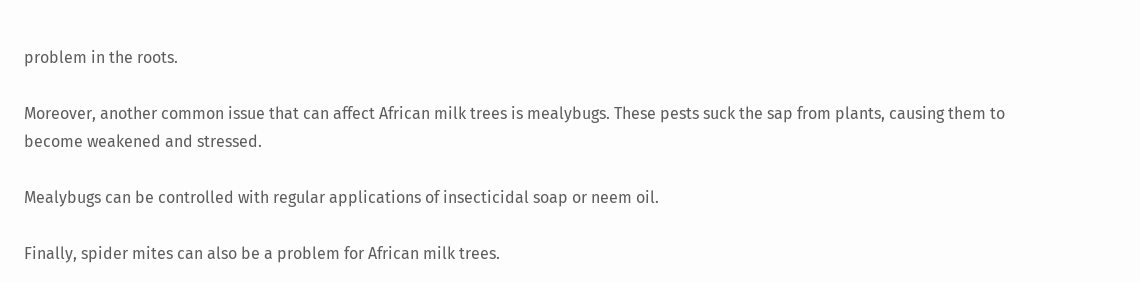problem in the roots.

Moreover, another common issue that can affect African milk trees is mealybugs. These pests suck the sap from plants, causing them to become weakened and stressed.

Mealybugs can be controlled with regular applications of insecticidal soap or neem oil.

Finally, spider mites can also be a problem for African milk trees.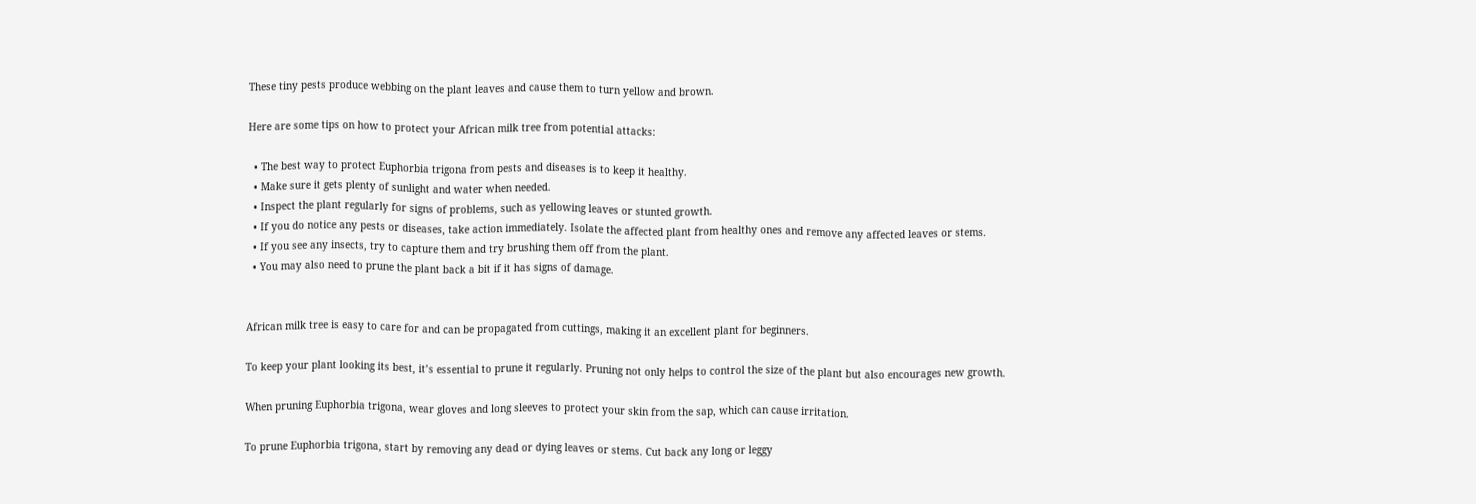These tiny pests produce webbing on the plant leaves and cause them to turn yellow and brown.

Here are some tips on how to protect your African milk tree from potential attacks:

  • The best way to protect Euphorbia trigona from pests and diseases is to keep it healthy.
  • Make sure it gets plenty of sunlight and water when needed.
  • Inspect the plant regularly for signs of problems, such as yellowing leaves or stunted growth.
  • If you do notice any pests or diseases, take action immediately. Isolate the affected plant from healthy ones and remove any affected leaves or stems.
  • If you see any insects, try to capture them and try brushing them off from the plant.
  • You may also need to prune the plant back a bit if it has signs of damage.


African milk tree is easy to care for and can be propagated from cuttings, making it an excellent plant for beginners.

To keep your plant looking its best, it’s essential to prune it regularly. Pruning not only helps to control the size of the plant but also encourages new growth.

When pruning Euphorbia trigona, wear gloves and long sleeves to protect your skin from the sap, which can cause irritation.

To prune Euphorbia trigona, start by removing any dead or dying leaves or stems. Cut back any long or leggy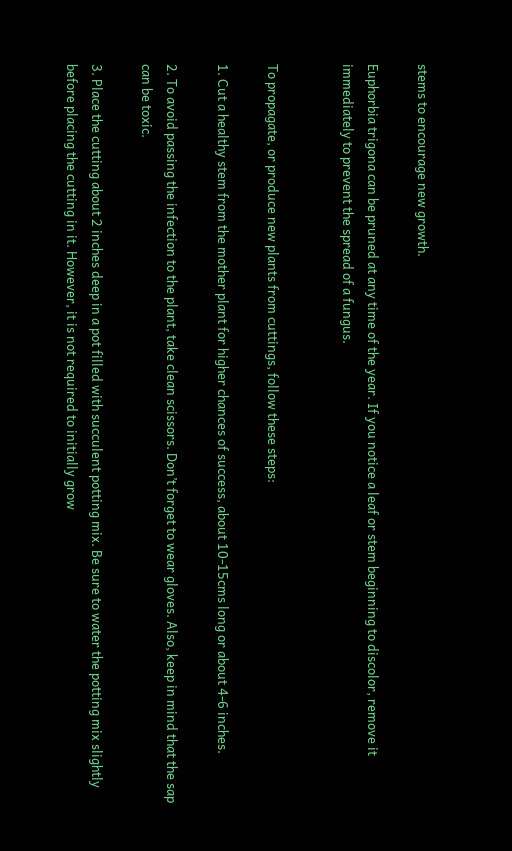stems to encourage new growth.

Euphorbia trigona can be pruned at any time of the year. If you notice a leaf or stem beginning to discolor, remove it immediately to prevent the spread of a fungus.


To propagate, or produce new plants from cuttings, follow these steps:

1. Cut a healthy stem from the mother plant for higher chances of success, about 10-15cms long or about 4-6 inches.

2. To avoid passing the infection to the plant, take clean scissors. Don’t forget to wear gloves. Also, keep in mind that the sap can be toxic.

3. Place the cutting about 2 inches deep in a pot filled with succulent potting mix. Be sure to water the potting mix slightly before placing the cutting in it. However, it is not required to initially grow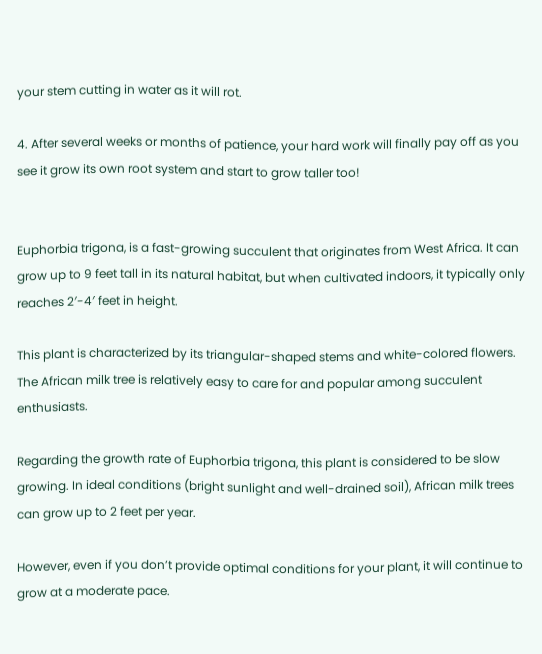your stem cutting in water as it will rot.

4. After several weeks or months of patience, your hard work will finally pay off as you see it grow its own root system and start to grow taller too!


Euphorbia trigona, is a fast-growing succulent that originates from West Africa. It can grow up to 9 feet tall in its natural habitat, but when cultivated indoors, it typically only reaches 2′-4′ feet in height.

This plant is characterized by its triangular-shaped stems and white-colored flowers. The African milk tree is relatively easy to care for and popular among succulent enthusiasts.

Regarding the growth rate of Euphorbia trigona, this plant is considered to be slow growing. In ideal conditions (bright sunlight and well-drained soil), African milk trees can grow up to 2 feet per year.

However, even if you don’t provide optimal conditions for your plant, it will continue to grow at a moderate pace.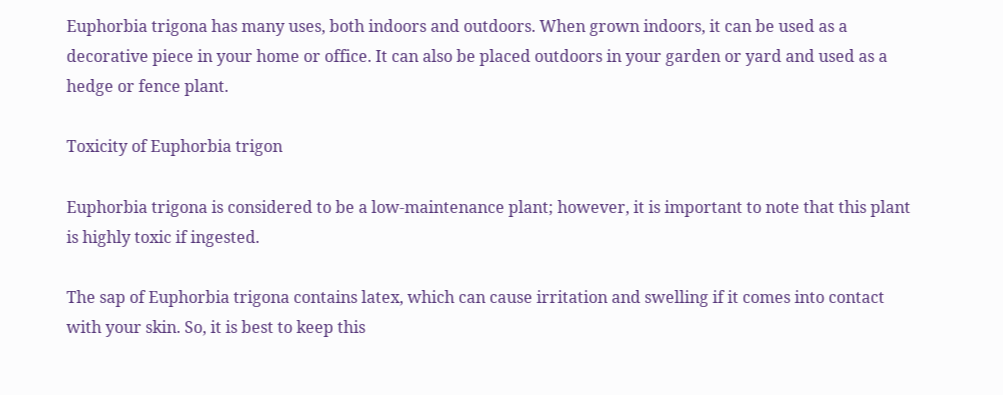Euphorbia trigona has many uses, both indoors and outdoors. When grown indoors, it can be used as a decorative piece in your home or office. It can also be placed outdoors in your garden or yard and used as a hedge or fence plant.

Toxicity of Euphorbia trigon

Euphorbia trigona is considered to be a low-maintenance plant; however, it is important to note that this plant is highly toxic if ingested.

The sap of Euphorbia trigona contains latex, which can cause irritation and swelling if it comes into contact with your skin. So, it is best to keep this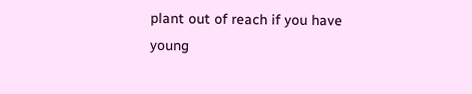plant out of reach if you have young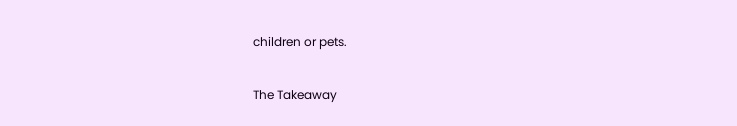children or pets.

The Takeaway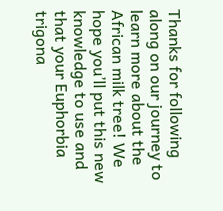Thanks for following along on our journey to learn more about the African milk tree! We hope you’ll put this new knowledge to use and that your Euphorbia trigona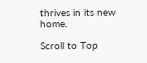thrives in its new home.

Scroll to Top